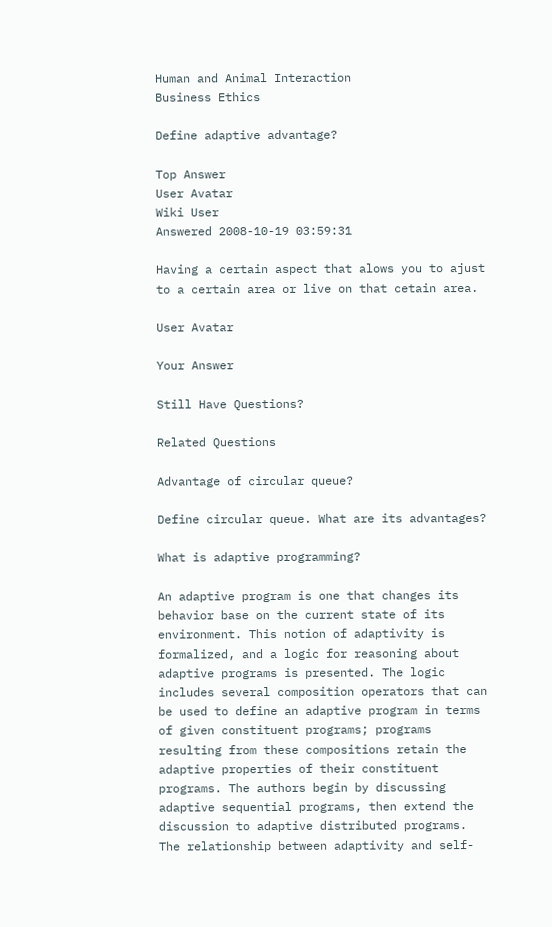Human and Animal Interaction
Business Ethics

Define adaptive advantage?

Top Answer
User Avatar
Wiki User
Answered 2008-10-19 03:59:31

Having a certain aspect that alows you to ajust to a certain area or live on that cetain area.

User Avatar

Your Answer

Still Have Questions?

Related Questions

Advantage of circular queue?

Define circular queue. What are its advantages?

What is adaptive programming?

An adaptive program is one that changes its behavior base on the current state of its environment. This notion of adaptivity is formalized, and a logic for reasoning about adaptive programs is presented. The logic includes several composition operators that can be used to define an adaptive program in terms of given constituent programs; programs resulting from these compositions retain the adaptive properties of their constituent programs. The authors begin by discussing adaptive sequential programs, then extend the discussion to adaptive distributed programs. The relationship between adaptivity and self-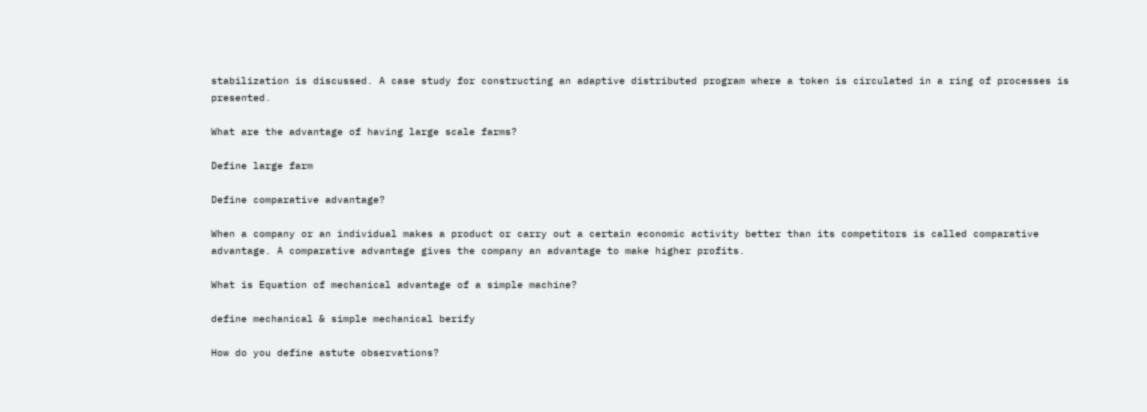stabilization is discussed. A case study for constructing an adaptive distributed program where a token is circulated in a ring of processes is presented.

What are the advantage of having large scale farms?

Define large farm

Define comparative advantage?

When a company or an individual makes a product or carry out a certain economic activity better than its competitors is called comparative advantage. A comparative advantage gives the company an advantage to make higher profits.

What is Equation of mechanical advantage of a simple machine?

define mechanical & simple mechanical berify

How do you define astute observations?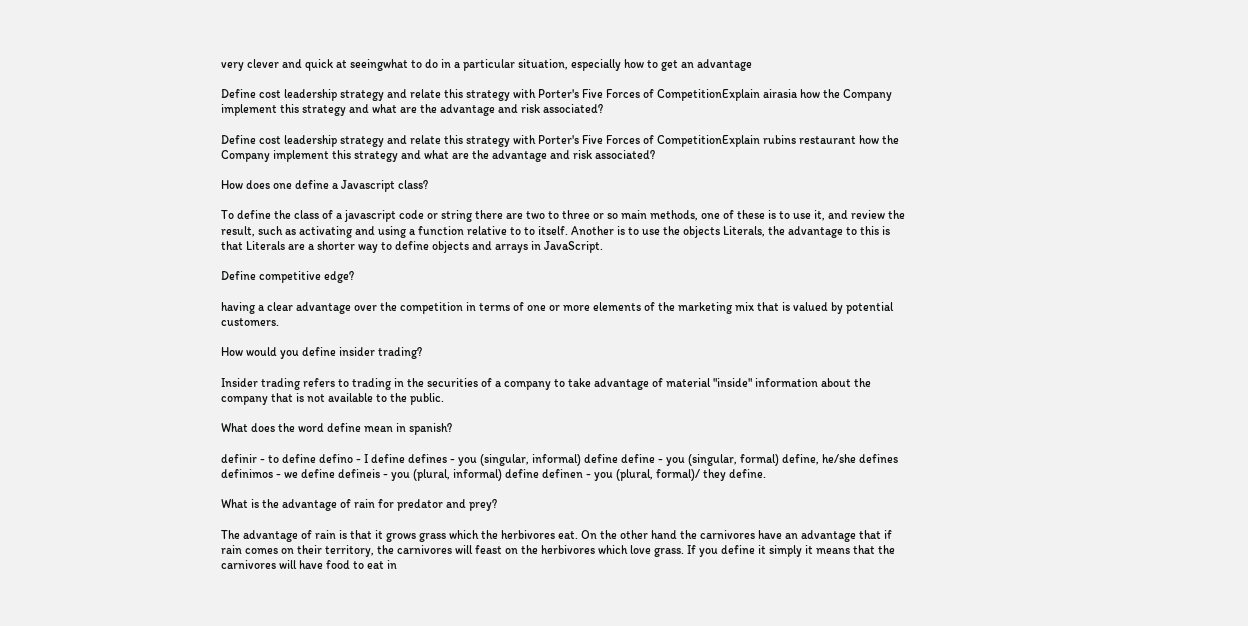very clever and quick at seeingwhat to do in a particular situation, especially how to get an advantage

Define cost leadership strategy and relate this strategy with Porter's Five Forces of CompetitionExplain airasia how the Company implement this strategy and what are the advantage and risk associated?

Define cost leadership strategy and relate this strategy with Porter's Five Forces of CompetitionExplain rubins restaurant how the Company implement this strategy and what are the advantage and risk associated?

How does one define a Javascript class?

To define the class of a javascript code or string there are two to three or so main methods, one of these is to use it, and review the result, such as activating and using a function relative to to itself. Another is to use the objects Literals, the advantage to this is that Literals are a shorter way to define objects and arrays in JavaScript.

Define competitive edge?

having a clear advantage over the competition in terms of one or more elements of the marketing mix that is valued by potential customers.

How would you define insider trading?

Insider trading refers to trading in the securities of a company to take advantage of material "inside" information about the company that is not available to the public.

What does the word define mean in spanish?

definir - to define defino - I define defines - you (singular, informal) define define - you (singular, formal) define, he/she defines definimos - we define defineis - you (plural, informal) define definen - you (plural, formal)/ they define.

What is the advantage of rain for predator and prey?

The advantage of rain is that it grows grass which the herbivores eat. On the other hand the carnivores have an advantage that if rain comes on their territory, the carnivores will feast on the herbivores which love grass. If you define it simply it means that the carnivores will have food to eat in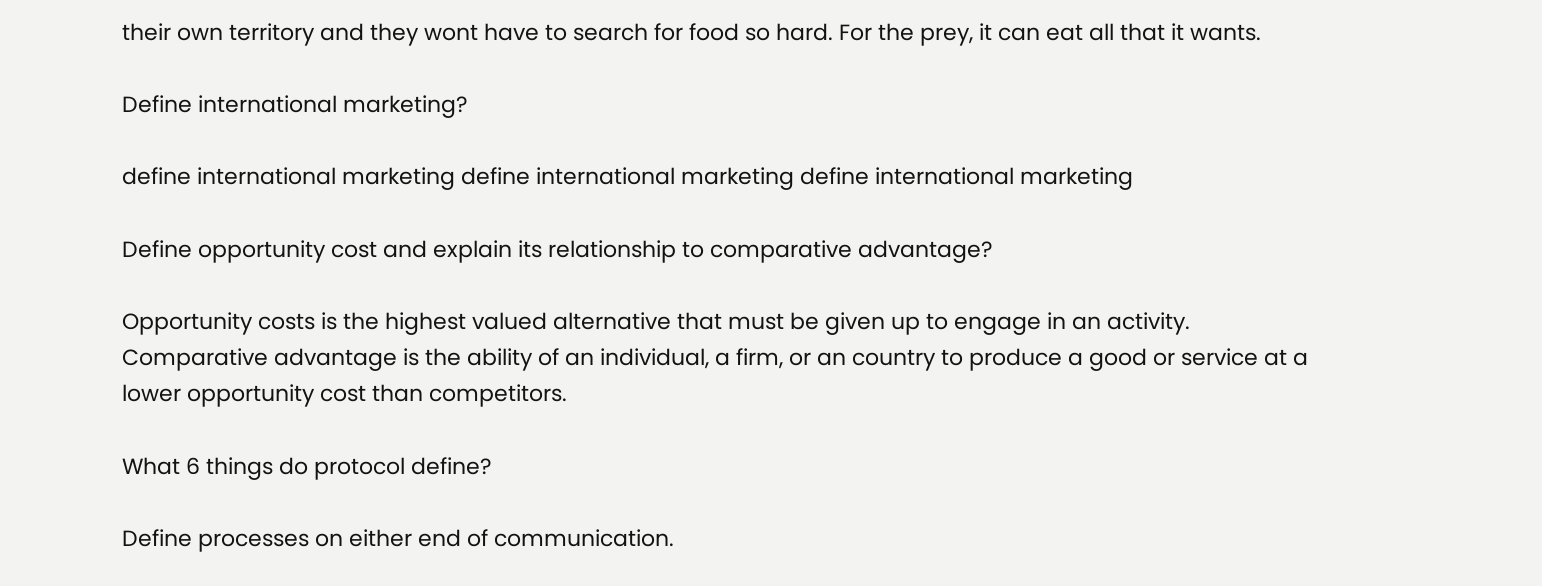their own territory and they wont have to search for food so hard. For the prey, it can eat all that it wants.

Define international marketing?

define international marketing define international marketing define international marketing

Define opportunity cost and explain its relationship to comparative advantage?

Opportunity costs is the highest valued alternative that must be given up to engage in an activity. Comparative advantage is the ability of an individual, a firm, or an country to produce a good or service at a lower opportunity cost than competitors.

What 6 things do protocol define?

Define processes on either end of communication.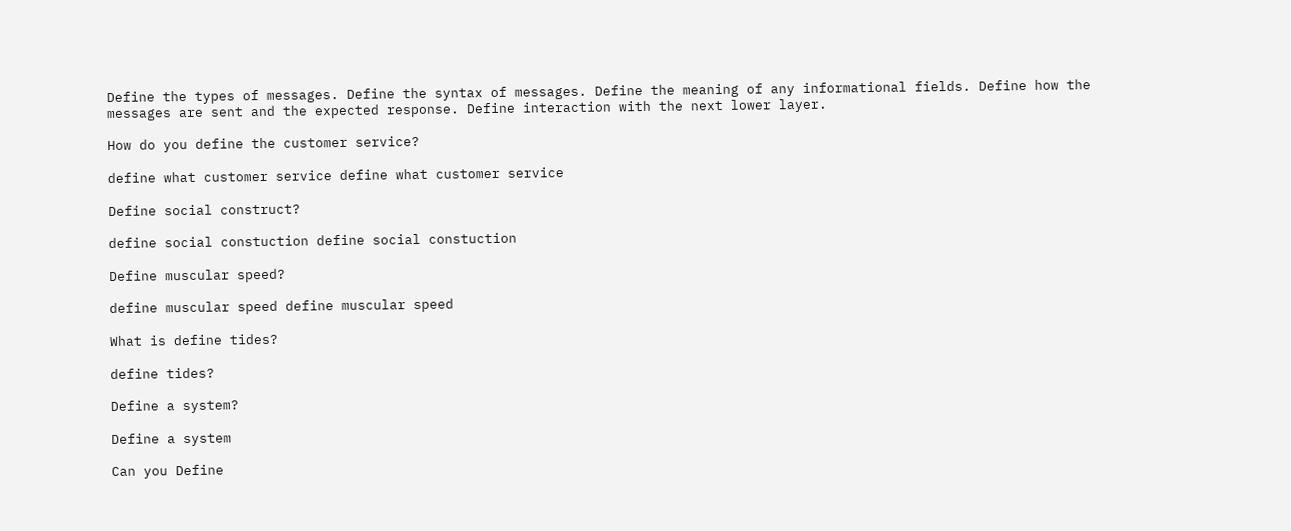Define the types of messages. Define the syntax of messages. Define the meaning of any informational fields. Define how the messages are sent and the expected response. Define interaction with the next lower layer.

How do you define the customer service?

define what customer service define what customer service

Define social construct?

define social constuction define social constuction

Define muscular speed?

define muscular speed define muscular speed

What is define tides?

define tides?

Define a system?

Define a system

Can you Define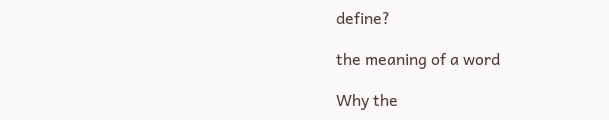define?

the meaning of a word

Why the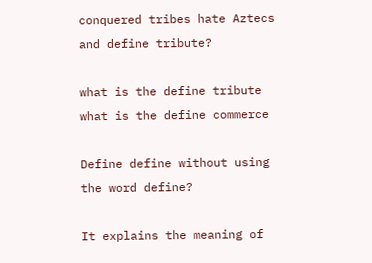conquered tribes hate Aztecs and define tribute?

what is the define tribute what is the define commerce

Define define without using the word define?

It explains the meaning of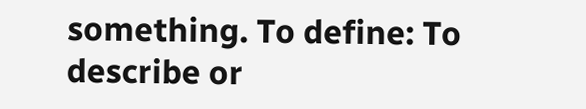something. To define: To describe or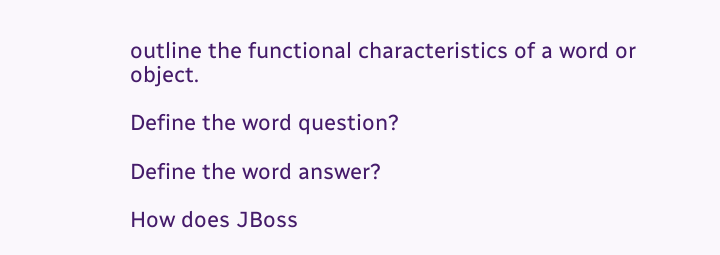outline the functional characteristics of a word or object.

Define the word question?

Define the word answer?

How does JBoss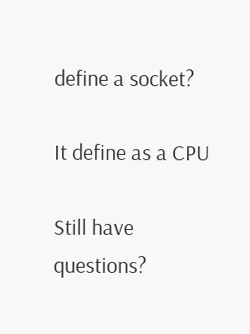define a socket?

It define as a CPU

Still have questions?